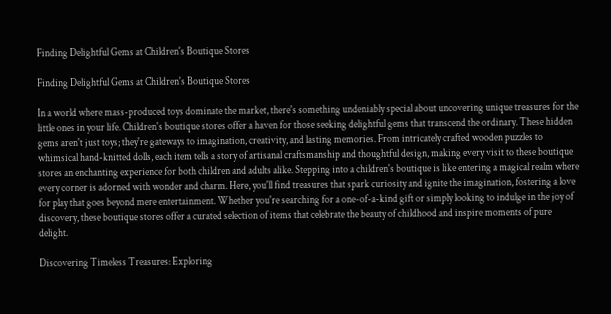Finding Delightful Gems at Children's Boutique Stores

Finding Delightful Gems at Children's Boutique Stores

In a world where mass-produced toys dominate the market, there's something undeniably special about uncovering unique treasures for the little ones in your life. Children's boutique stores offer a haven for those seeking delightful gems that transcend the ordinary. These hidden gems aren't just toys; they're gateways to imagination, creativity, and lasting memories. From intricately crafted wooden puzzles to whimsical hand-knitted dolls, each item tells a story of artisanal craftsmanship and thoughtful design, making every visit to these boutique stores an enchanting experience for both children and adults alike. Stepping into a children's boutique is like entering a magical realm where every corner is adorned with wonder and charm. Here, you'll find treasures that spark curiosity and ignite the imagination, fostering a love for play that goes beyond mere entertainment. Whether you're searching for a one-of-a-kind gift or simply looking to indulge in the joy of discovery, these boutique stores offer a curated selection of items that celebrate the beauty of childhood and inspire moments of pure delight.

Discovering Timeless Treasures: Exploring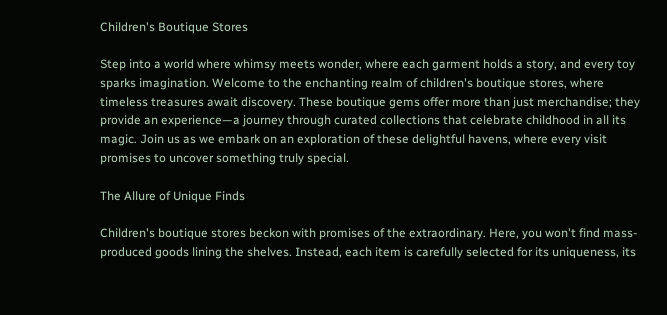Children's Boutique Stores

Step into a world where whimsy meets wonder, where each garment holds a story, and every toy sparks imagination. Welcome to the enchanting realm of children's boutique stores, where timeless treasures await discovery. These boutique gems offer more than just merchandise; they provide an experience—a journey through curated collections that celebrate childhood in all its magic. Join us as we embark on an exploration of these delightful havens, where every visit promises to uncover something truly special.

The Allure of Unique Finds

Children's boutique stores beckon with promises of the extraordinary. Here, you won't find mass-produced goods lining the shelves. Instead, each item is carefully selected for its uniqueness, its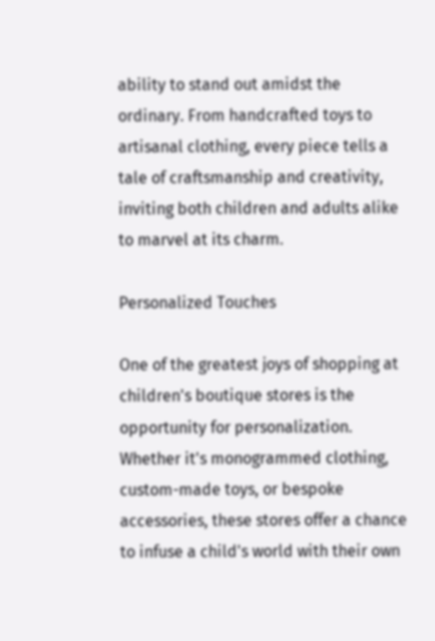ability to stand out amidst the ordinary. From handcrafted toys to artisanal clothing, every piece tells a tale of craftsmanship and creativity, inviting both children and adults alike to marvel at its charm.

Personalized Touches

One of the greatest joys of shopping at children's boutique stores is the opportunity for personalization. Whether it's monogrammed clothing, custom-made toys, or bespoke accessories, these stores offer a chance to infuse a child's world with their own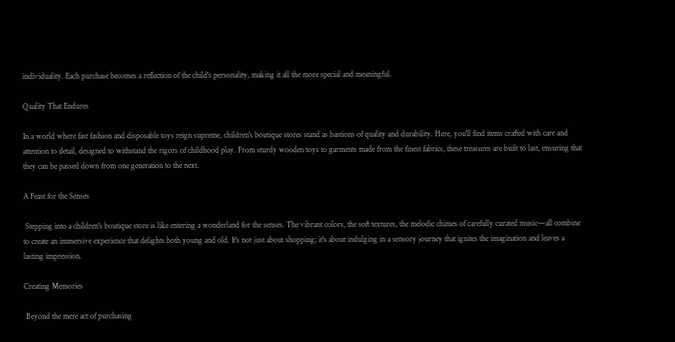individuality. Each purchase becomes a reflection of the child's personality, making it all the more special and meaningful.

Quality That Endures

In a world where fast fashion and disposable toys reign supreme, children's boutique stores stand as bastions of quality and durability. Here, you'll find items crafted with care and attention to detail, designed to withstand the rigors of childhood play. From sturdy wooden toys to garments made from the finest fabrics, these treasures are built to last, ensuring that they can be passed down from one generation to the next.

A Feast for the Senses

 Stepping into a children's boutique store is like entering a wonderland for the senses. The vibrant colors, the soft textures, the melodic chimes of carefully curated music—all combine to create an immersive experience that delights both young and old. It's not just about shopping; it's about indulging in a sensory journey that ignites the imagination and leaves a lasting impression.

Creating Memories

 Beyond the mere act of purchasing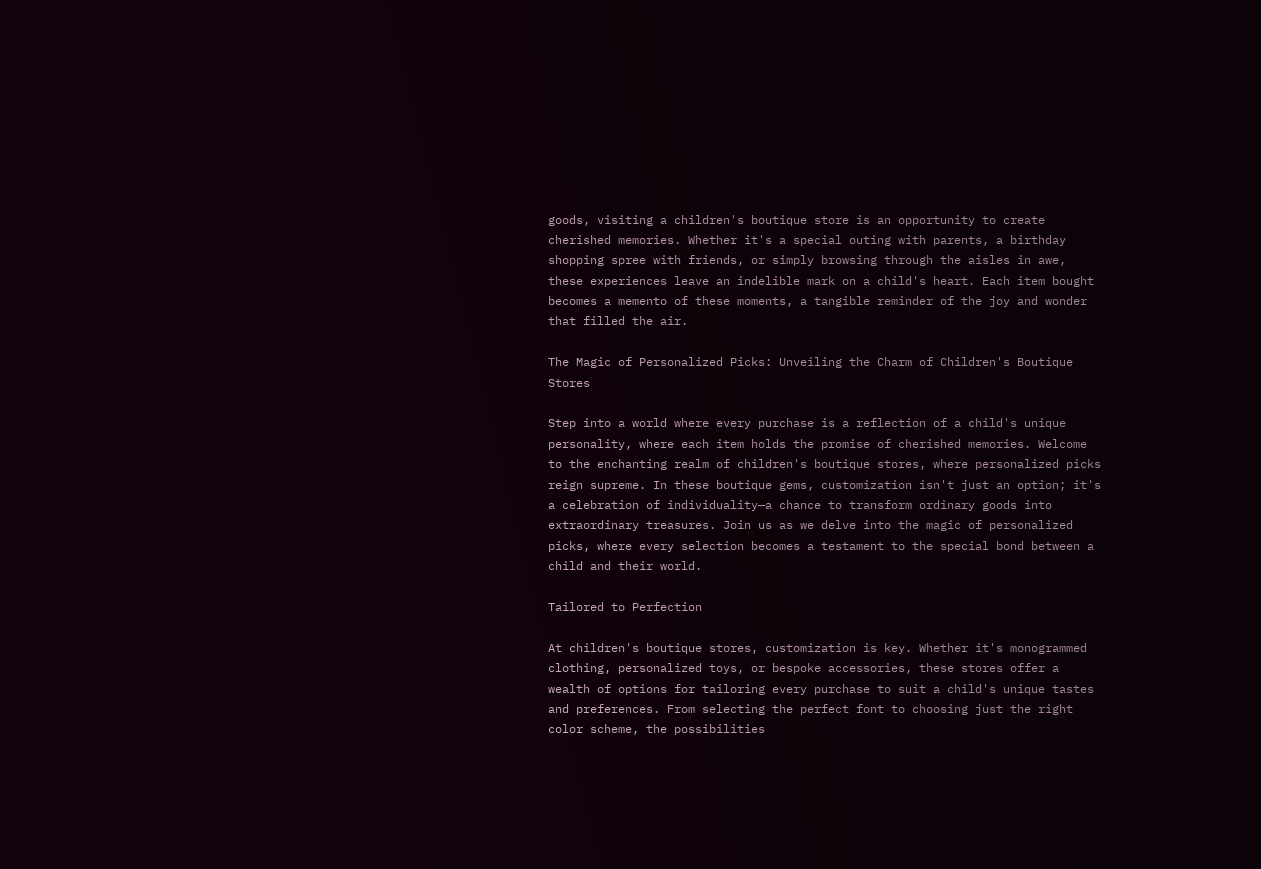goods, visiting a children's boutique store is an opportunity to create cherished memories. Whether it's a special outing with parents, a birthday shopping spree with friends, or simply browsing through the aisles in awe, these experiences leave an indelible mark on a child's heart. Each item bought becomes a memento of these moments, a tangible reminder of the joy and wonder that filled the air.

The Magic of Personalized Picks: Unveiling the Charm of Children's Boutique Stores

Step into a world where every purchase is a reflection of a child's unique personality, where each item holds the promise of cherished memories. Welcome to the enchanting realm of children's boutique stores, where personalized picks reign supreme. In these boutique gems, customization isn't just an option; it's a celebration of individuality—a chance to transform ordinary goods into extraordinary treasures. Join us as we delve into the magic of personalized picks, where every selection becomes a testament to the special bond between a child and their world.

Tailored to Perfection

At children's boutique stores, customization is key. Whether it's monogrammed clothing, personalized toys, or bespoke accessories, these stores offer a wealth of options for tailoring every purchase to suit a child's unique tastes and preferences. From selecting the perfect font to choosing just the right color scheme, the possibilities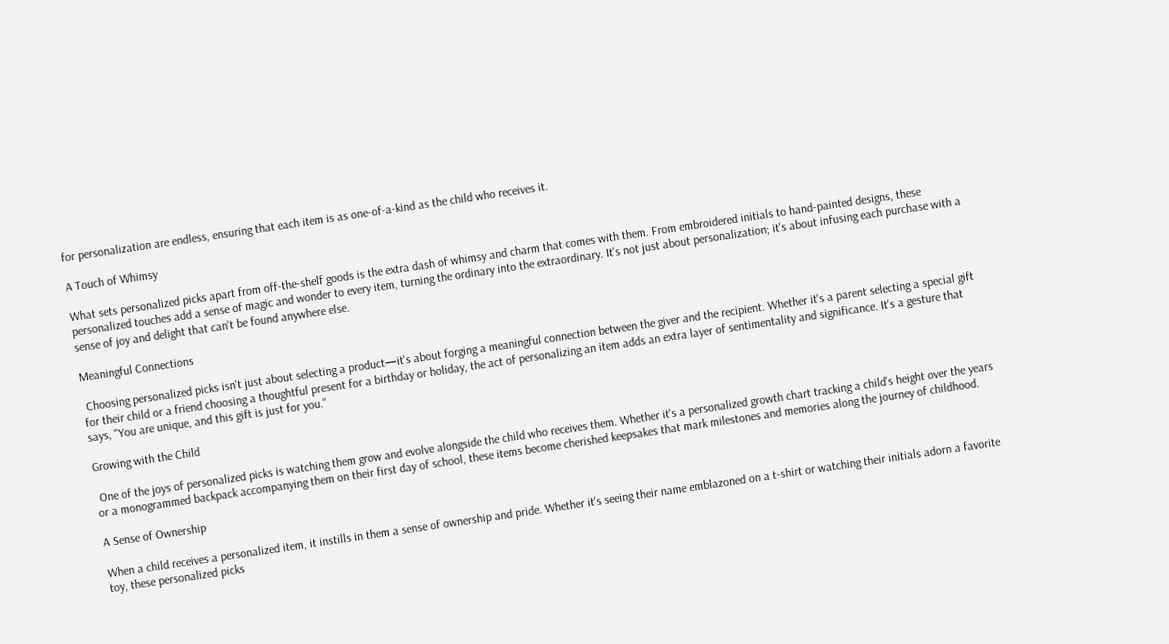for personalization are endless, ensuring that each item is as one-of-a-kind as the child who receives it.

A Touch of Whimsy

What sets personalized picks apart from off-the-shelf goods is the extra dash of whimsy and charm that comes with them. From embroidered initials to hand-painted designs, these personalized touches add a sense of magic and wonder to every item, turning the ordinary into the extraordinary. It's not just about personalization; it's about infusing each purchase with a sense of joy and delight that can't be found anywhere else.

Meaningful Connections

 Choosing personalized picks isn't just about selecting a product—it's about forging a meaningful connection between the giver and the recipient. Whether it's a parent selecting a special gift for their child or a friend choosing a thoughtful present for a birthday or holiday, the act of personalizing an item adds an extra layer of sentimentality and significance. It's a gesture that says, "You are unique, and this gift is just for you."

Growing with the Child

 One of the joys of personalized picks is watching them grow and evolve alongside the child who receives them. Whether it's a personalized growth chart tracking a child's height over the years or a monogrammed backpack accompanying them on their first day of school, these items become cherished keepsakes that mark milestones and memories along the journey of childhood.

A Sense of Ownership

When a child receives a personalized item, it instills in them a sense of ownership and pride. Whether it's seeing their name emblazoned on a t-shirt or watching their initials adorn a favorite toy, these personalized picks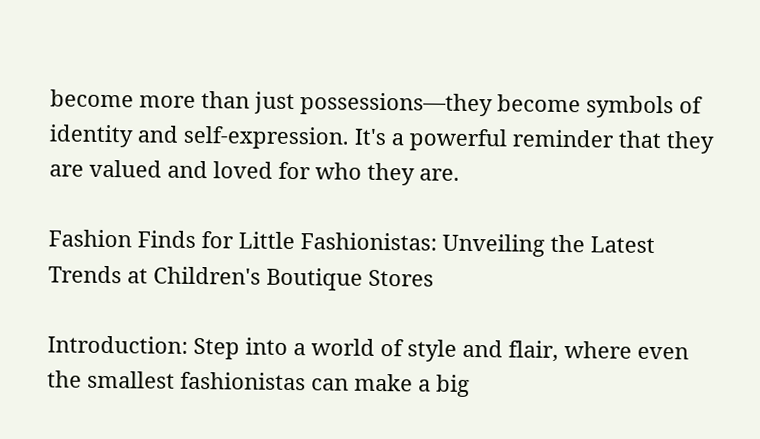become more than just possessions—they become symbols of identity and self-expression. It's a powerful reminder that they are valued and loved for who they are.

Fashion Finds for Little Fashionistas: Unveiling the Latest Trends at Children's Boutique Stores

Introduction: Step into a world of style and flair, where even the smallest fashionistas can make a big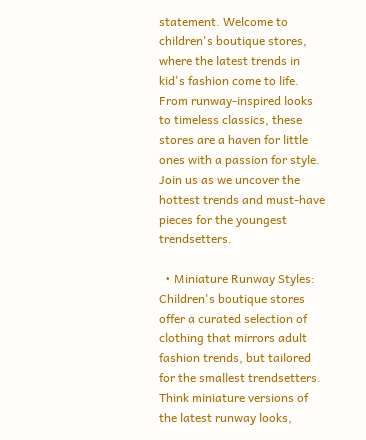statement. Welcome to children's boutique stores, where the latest trends in kid's fashion come to life. From runway-inspired looks to timeless classics, these stores are a haven for little ones with a passion for style. Join us as we uncover the hottest trends and must-have pieces for the youngest trendsetters.

  • Miniature Runway Styles: Children's boutique stores offer a curated selection of clothing that mirrors adult fashion trends, but tailored for the smallest trendsetters. Think miniature versions of the latest runway looks,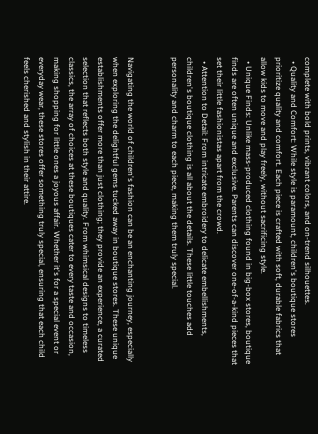complete with bold prints, vibrant colors, and on-trend silhouettes.
  • Quality and Comfort: While style is paramount, children's boutique stores prioritize quality and comfort. Each piece is crafted with soft, durable fabrics that allow kids to move and play freely, without sacrificing style.
  • Unique Finds: Unlike mass-produced clothing found in big-box stores, boutique finds are often unique and exclusive. Parents can discover one-of-a-kind pieces that set their little fashionistas apart from the crowd.
  • Attention to Detail: From intricate embroidery to delicate embellishments, children's boutique clothing is all about the details. These little touches add personality and charm to each piece, making them truly special.


Navigating the world of children's fashion can be an enchanting journey, especially when exploring the delightful gems tucked away in boutique stores. These unique establishments offer more than just clothing; they provide an experience, a curated selection that reflects both style and quality. From whimsical designs to timeless classics, the array of choices at these boutiques cater to every taste and occasion, making shopping for little ones a joyous affair. Whether it's for a special event or everyday wear, these stores offer something truly special, ensuring that each child feels cherished and stylish in their attire.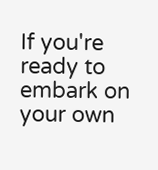If you're ready to embark on your own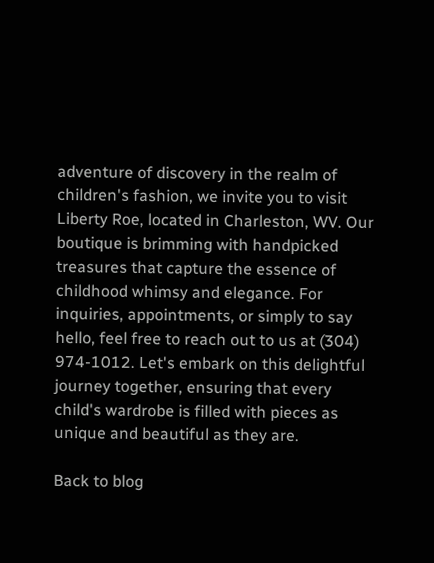adventure of discovery in the realm of children's fashion, we invite you to visit Liberty Roe, located in Charleston, WV. Our boutique is brimming with handpicked treasures that capture the essence of childhood whimsy and elegance. For inquiries, appointments, or simply to say hello, feel free to reach out to us at (304) 974-1012. Let's embark on this delightful journey together, ensuring that every child's wardrobe is filled with pieces as unique and beautiful as they are.

Back to blog